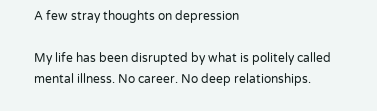A few stray thoughts on depression

My life has been disrupted by what is politely called mental illness. No career. No deep relationships.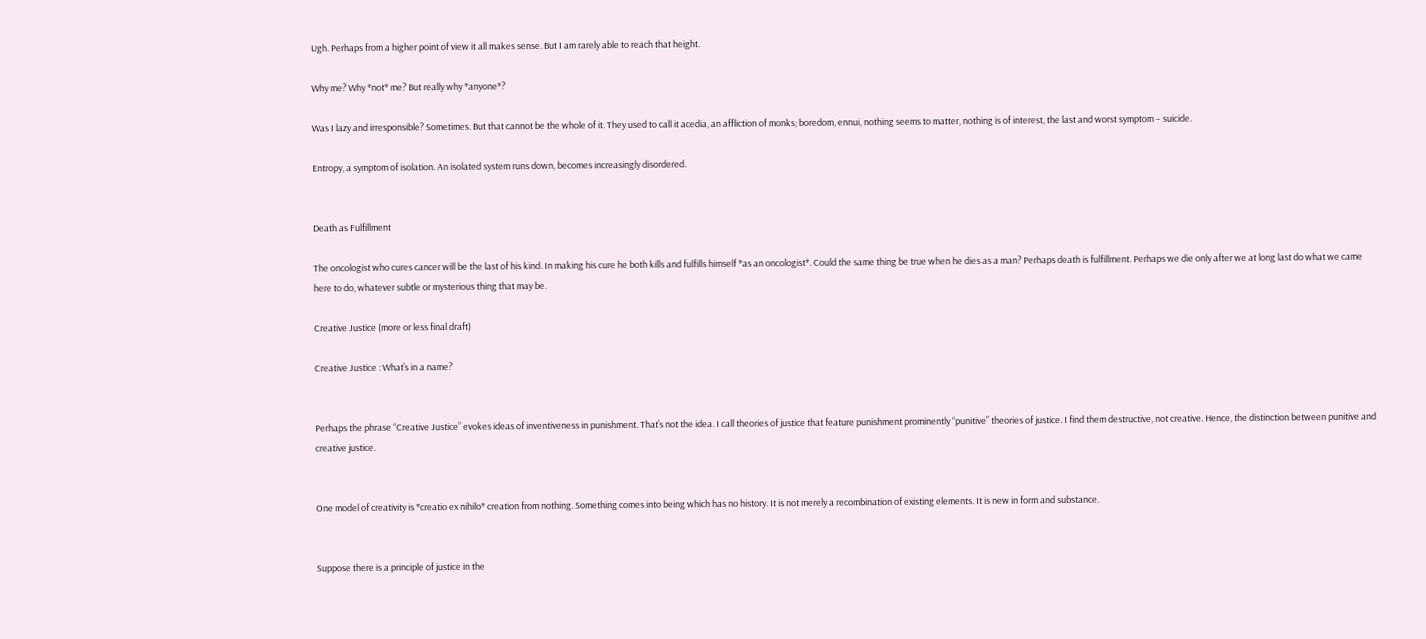Ugh. Perhaps from a higher point of view it all makes sense. But I am rarely able to reach that height.

Why me? Why *not* me? But really why *anyone*?

Was I lazy and irresponsible? Sometimes. But that cannot be the whole of it. They used to call it acedia, an affliction of monks; boredom, ennui, nothing seems to matter, nothing is of interest, the last and worst symptom – suicide.

Entropy, a symptom of isolation. An isolated system runs down, becomes increasingly disordered.


Death as Fulfillment

The oncologist who cures cancer will be the last of his kind. In making his cure he both kills and fulfills himself *as an oncologist*. Could the same thing be true when he dies as a man? Perhaps death is fulfillment. Perhaps we die only after we at long last do what we came here to do, whatever subtle or mysterious thing that may be.

Creative Justice (more or less final draft)

Creative Justice : What’s in a name?


Perhaps the phrase “Creative Justice” evokes ideas of inventiveness in punishment. That’s not the idea. I call theories of justice that feature punishment prominently “punitive” theories of justice. I find them destructive, not creative. Hence, the distinction between punitive and creative justice.


One model of creativity is *creatio ex nihilo* creation from nothing. Something comes into being which has no history. It is not merely a recombination of existing elements. It is new in form and substance.


Suppose there is a principle of justice in the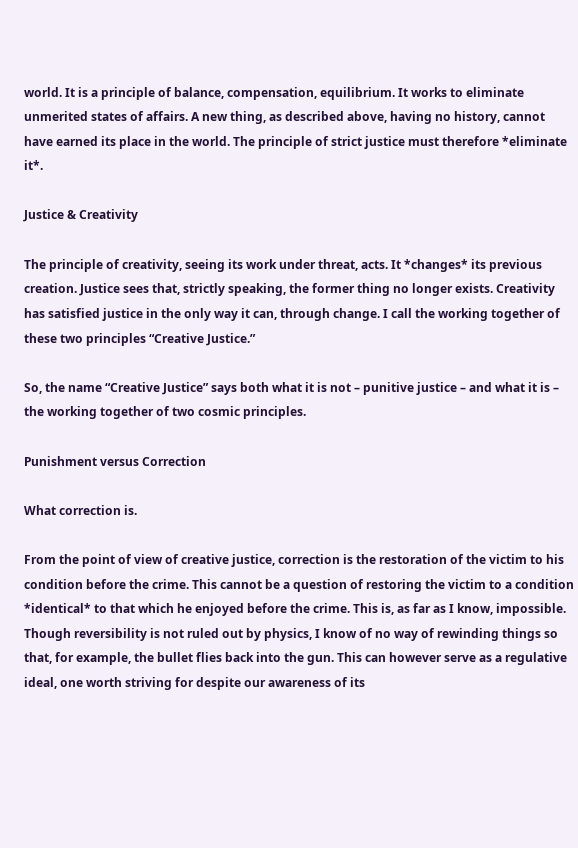world. It is a principle of balance, compensation, equilibrium. It works to eliminate unmerited states of affairs. A new thing, as described above, having no history, cannot have earned its place in the world. The principle of strict justice must therefore *eliminate it*.

Justice & Creativity

The principle of creativity, seeing its work under threat, acts. It *changes* its previous creation. Justice sees that, strictly speaking, the former thing no longer exists. Creativity has satisfied justice in the only way it can, through change. I call the working together of these two principles “Creative Justice.”

So, the name “Creative Justice” says both what it is not – punitive justice – and what it is – the working together of two cosmic principles.

Punishment versus Correction

What correction is.

From the point of view of creative justice, correction is the restoration of the victim to his condition before the crime. This cannot be a question of restoring the victim to a condition *identical* to that which he enjoyed before the crime. This is, as far as I know, impossible. Though reversibility is not ruled out by physics, I know of no way of rewinding things so that, for example, the bullet flies back into the gun. This can however serve as a regulative ideal, one worth striving for despite our awareness of its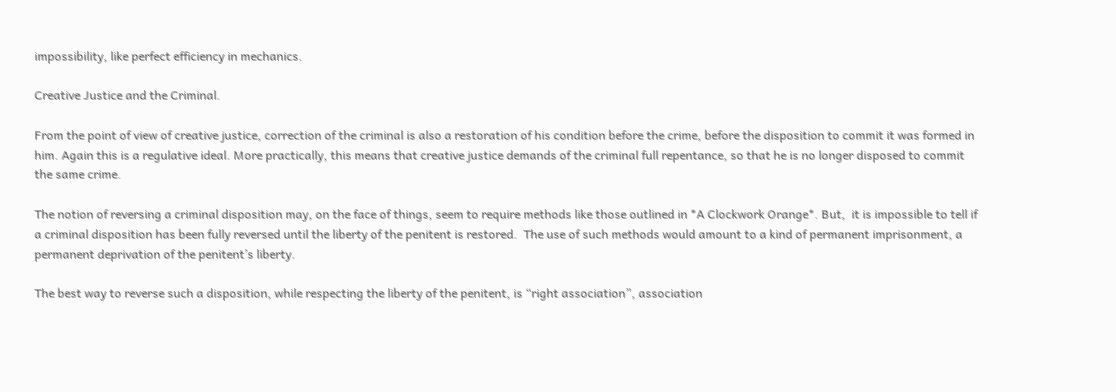impossibility, like perfect efficiency in mechanics.

Creative Justice and the Criminal.

From the point of view of creative justice, correction of the criminal is also a restoration of his condition before the crime, before the disposition to commit it was formed in him. Again this is a regulative ideal. More practically, this means that creative justice demands of the criminal full repentance, so that he is no longer disposed to commit the same crime.

The notion of reversing a criminal disposition may, on the face of things, seem to require methods like those outlined in *A Clockwork Orange*. But,  it is impossible to tell if a criminal disposition has been fully reversed until the liberty of the penitent is restored.  The use of such methods would amount to a kind of permanent imprisonment, a permanent deprivation of the penitent’s liberty.

The best way to reverse such a disposition, while respecting the liberty of the penitent, is “right association”, association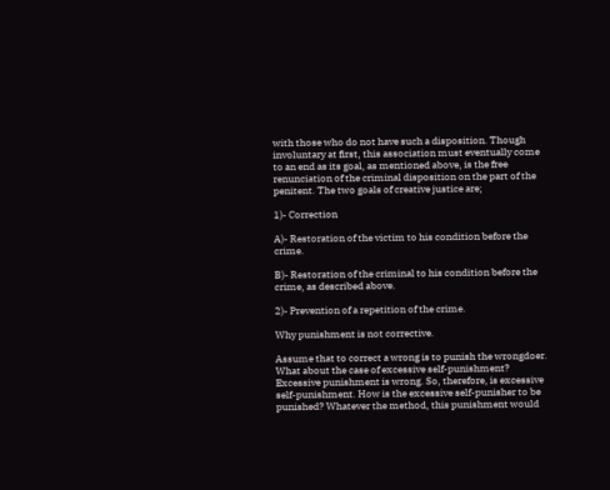with those who do not have such a disposition. Though involuntary at first, this association must eventually come to an end as its goal, as mentioned above, is the free renunciation of the criminal disposition on the part of the penitent. The two goals of creative justice are;

1)- Correction

A)- Restoration of the victim to his condition before the crime.

B)- Restoration of the criminal to his condition before the crime, as described above.

2)- Prevention of a repetition of the crime.

Why punishment is not corrective.

Assume that to correct a wrong is to punish the wrongdoer. What about the case of excessive self-punishment? Excessive punishment is wrong. So, therefore, is excessive self-punishment. How is the excessive self-punisher to be punished? Whatever the method, this punishment would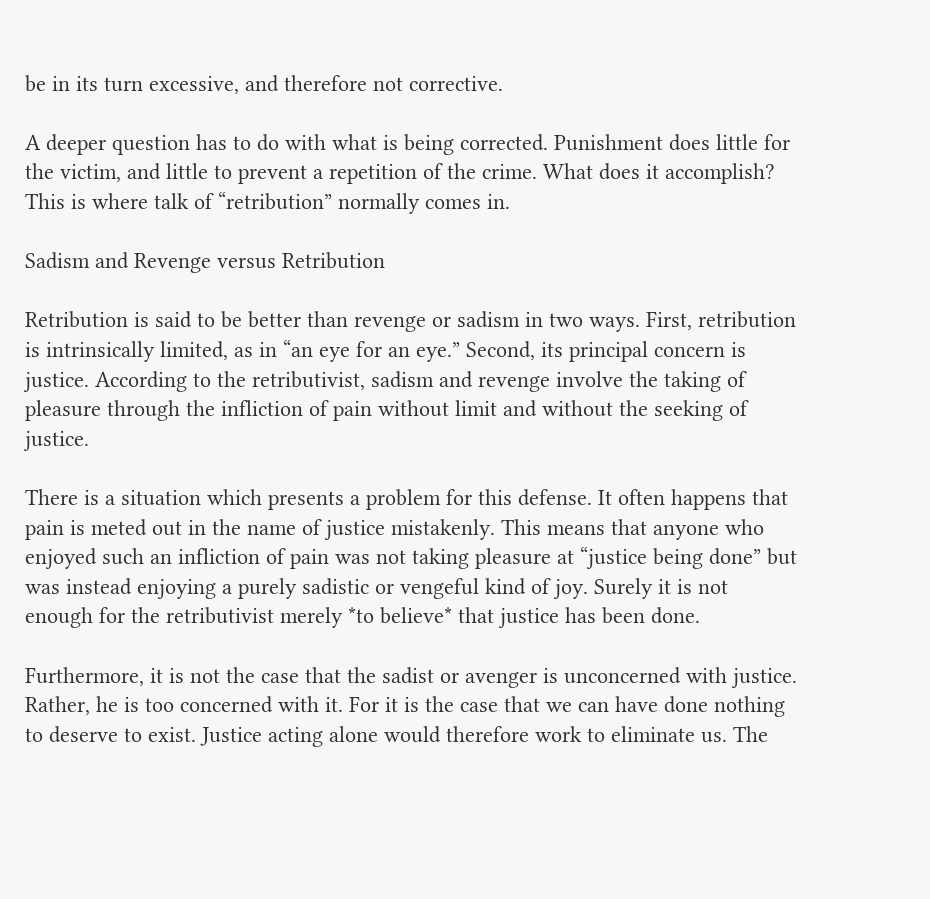be in its turn excessive, and therefore not corrective.

A deeper question has to do with what is being corrected. Punishment does little for the victim, and little to prevent a repetition of the crime. What does it accomplish? This is where talk of “retribution” normally comes in.

Sadism and Revenge versus Retribution

Retribution is said to be better than revenge or sadism in two ways. First, retribution is intrinsically limited, as in “an eye for an eye.” Second, its principal concern is justice. According to the retributivist, sadism and revenge involve the taking of pleasure through the infliction of pain without limit and without the seeking of justice.

There is a situation which presents a problem for this defense. It often happens that pain is meted out in the name of justice mistakenly. This means that anyone who enjoyed such an infliction of pain was not taking pleasure at “justice being done” but was instead enjoying a purely sadistic or vengeful kind of joy. Surely it is not enough for the retributivist merely *to believe* that justice has been done.

Furthermore, it is not the case that the sadist or avenger is unconcerned with justice. Rather, he is too concerned with it. For it is the case that we can have done nothing to deserve to exist. Justice acting alone would therefore work to eliminate us. The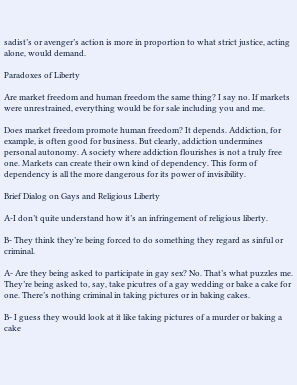sadist’s or avenger’s action is more in proportion to what strict justice, acting alone, would demand.

Paradoxes of Liberty

Are market freedom and human freedom the same thing? I say no. If markets were unrestrained, everything would be for sale including you and me.

Does market freedom promote human freedom? It depends. Addiction, for example, is often good for business. But clearly, addiction undermines personal autonomy. A society where addiction flourishes is not a truly free one. Markets can create their own kind of dependency. This form of dependency is all the more dangerous for its power of invisibility.

Brief Dialog on Gays and Religious Liberty

A-I don’t quite understand how it’s an infringement of religious liberty.

B- They think they’re being forced to do something they regard as sinful or criminal.

A- Are they being asked to participate in gay sex? No. That’s what puzzles me. They’re being asked to, say, take picutres of a gay wedding or bake a cake for one. There’s nothing criminal in taking pictures or in baking cakes.

B- I guess they would look at it like taking pictures of a murder or baking a cake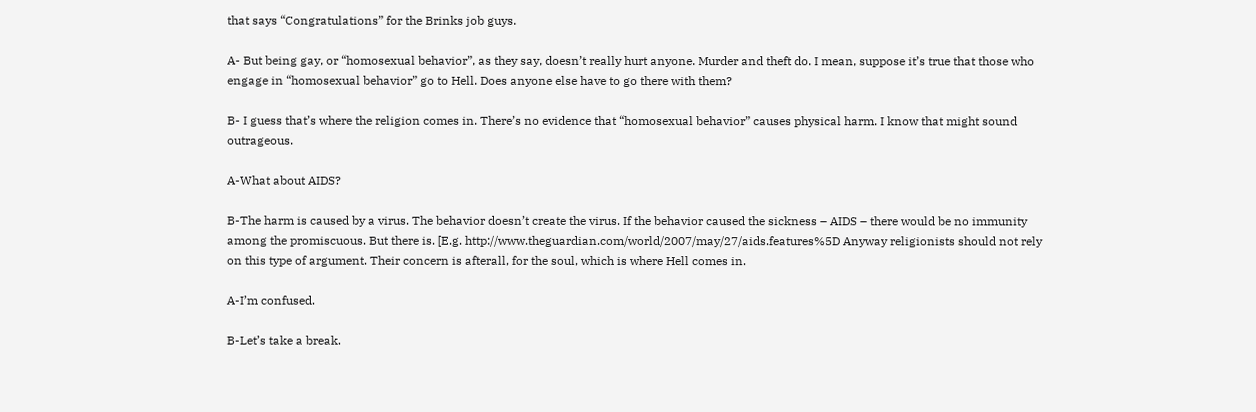that says “Congratulations” for the Brinks job guys.

A- But being gay, or “homosexual behavior”, as they say, doesn’t really hurt anyone. Murder and theft do. I mean, suppose it’s true that those who engage in “homosexual behavior” go to Hell. Does anyone else have to go there with them?

B- I guess that’s where the religion comes in. There’s no evidence that “homosexual behavior” causes physical harm. I know that might sound outrageous.

A-What about AIDS?

B-The harm is caused by a virus. The behavior doesn’t create the virus. If the behavior caused the sickness – AIDS – there would be no immunity among the promiscuous. But there is. [E.g. http://www.theguardian.com/world/2007/may/27/aids.features%5D Anyway religionists should not rely on this type of argument. Their concern is afterall, for the soul, which is where Hell comes in.

A-I’m confused.

B-Let’s take a break.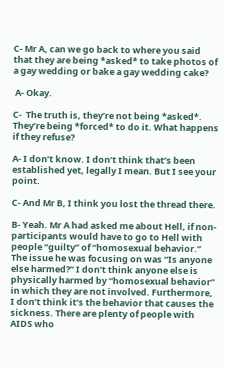C- Mr A, can we go back to where you said that they are being *asked* to take photos of a gay wedding or bake a gay wedding cake?

 A- Okay.

C-  The truth is, they’re not being *asked*. They’re being *forced* to do it. What happens if they refuse?

A- I don’t know. I don’t think that’s been established yet, legally I mean. But I see your point.

C- And Mr B, I think you lost the thread there.

B- Yeah. Mr A had asked me about Hell, if non-participants would have to go to Hell with people “guilty” of “homosexual behavior.” The issue he was focusing on was “Is anyone else harmed?” I don’t think anyone else is physically harmed by “homosexual behavior” in which they are not involved. Furthermore, I don’t think it’s the behavior that causes the sickness. There are plenty of people with AIDS who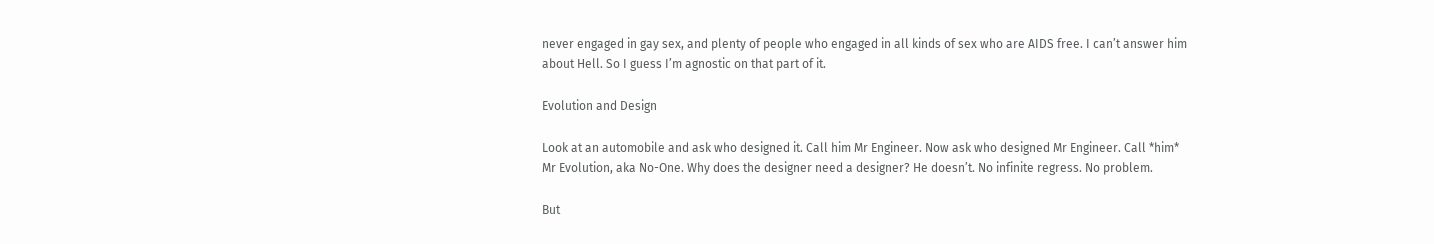never engaged in gay sex, and plenty of people who engaged in all kinds of sex who are AIDS free. I can’t answer him about Hell. So I guess I’m agnostic on that part of it.

Evolution and Design

Look at an automobile and ask who designed it. Call him Mr Engineer. Now ask who designed Mr Engineer. Call *him* Mr Evolution, aka No-One. Why does the designer need a designer? He doesn’t. No infinite regress. No problem.

But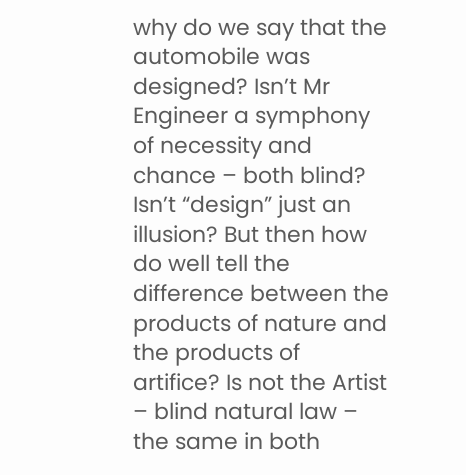why do we say that the automobile was designed? Isn’t Mr Engineer a symphony of necessity and chance – both blind? Isn’t “design” just an illusion? But then how do well tell the difference between the products of nature and the products of artifice? Is not the Artist – blind natural law – the same in both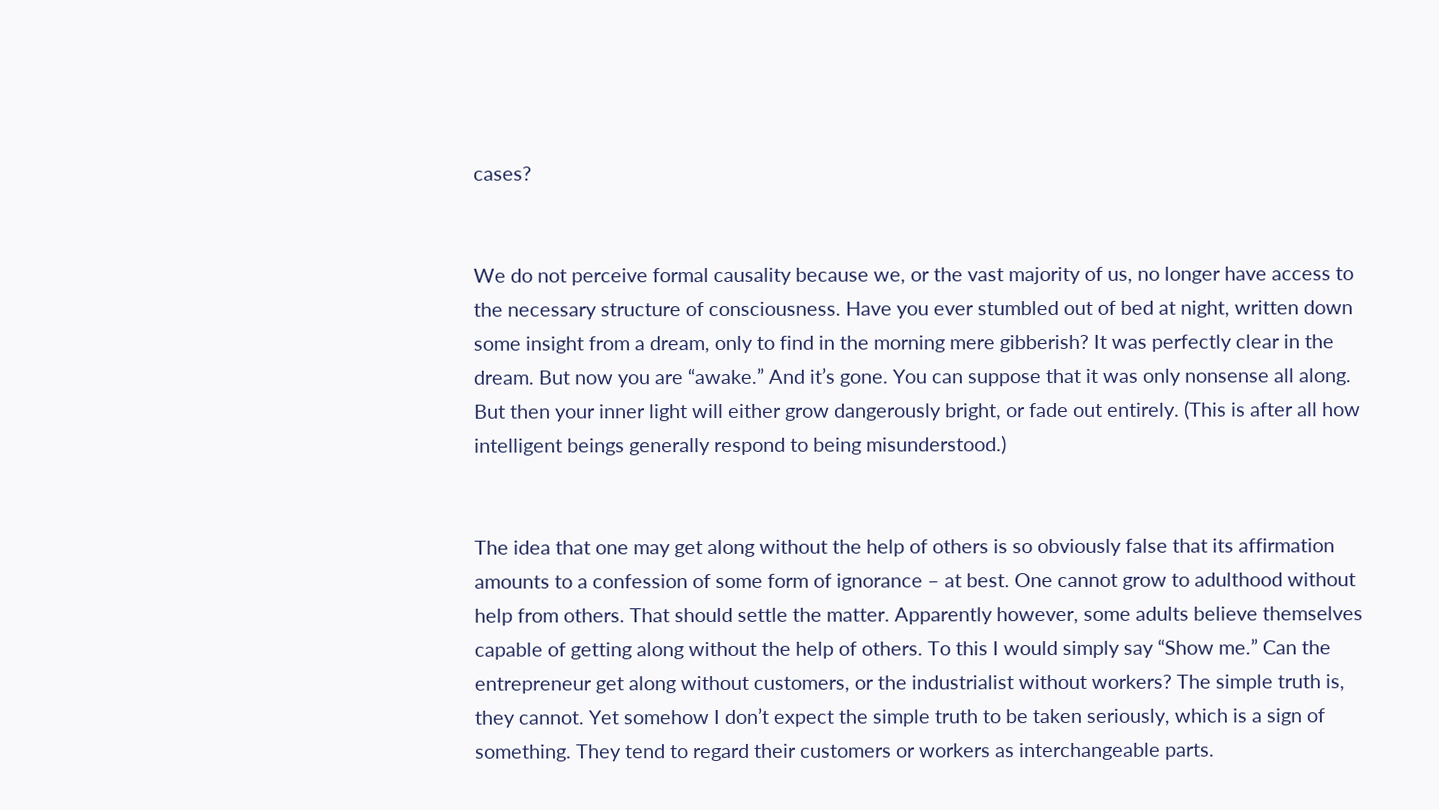cases?


We do not perceive formal causality because we, or the vast majority of us, no longer have access to the necessary structure of consciousness. Have you ever stumbled out of bed at night, written down some insight from a dream, only to find in the morning mere gibberish? It was perfectly clear in the dream. But now you are “awake.” And it’s gone. You can suppose that it was only nonsense all along. But then your inner light will either grow dangerously bright, or fade out entirely. (This is after all how intelligent beings generally respond to being misunderstood.)


The idea that one may get along without the help of others is so obviously false that its affirmation amounts to a confession of some form of ignorance – at best. One cannot grow to adulthood without help from others. That should settle the matter. Apparently however, some adults believe themselves capable of getting along without the help of others. To this I would simply say “Show me.” Can the entrepreneur get along without customers, or the industrialist without workers? The simple truth is, they cannot. Yet somehow I don’t expect the simple truth to be taken seriously, which is a sign of something. They tend to regard their customers or workers as interchangeable parts.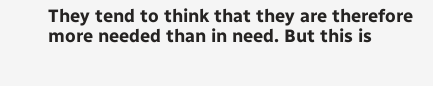They tend to think that they are therefore more needed than in need. But this is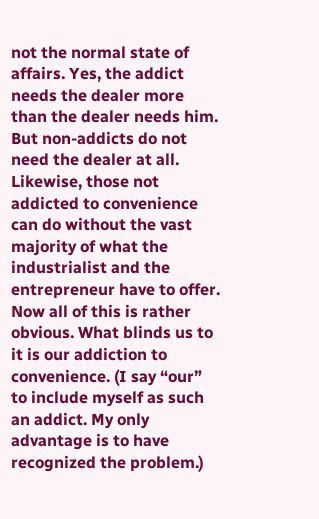not the normal state of affairs. Yes, the addict needs the dealer more than the dealer needs him. But non-addicts do not need the dealer at all. Likewise, those not addicted to convenience can do without the vast majority of what the industrialist and the entrepreneur have to offer. Now all of this is rather obvious. What blinds us to it is our addiction to convenience. (I say “our” to include myself as such an addict. My only advantage is to have recognized the problem.)